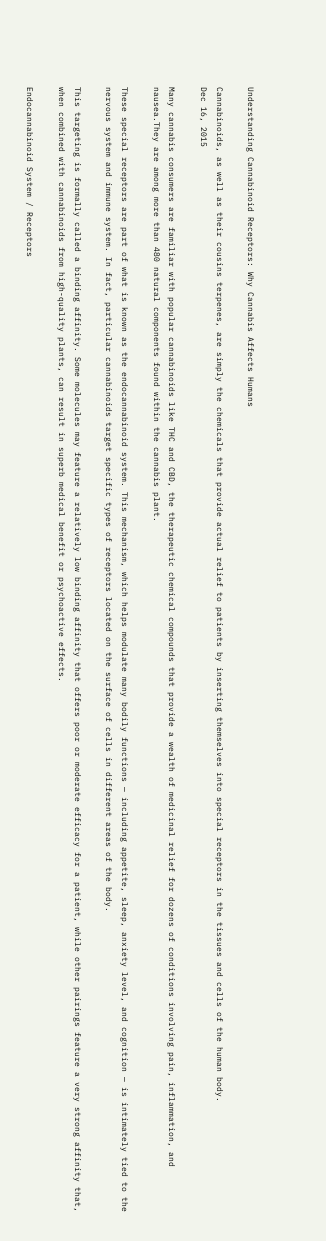Understanding Cannabinoid Receptors: Why Cannabis Affects Humans

Cannabinoids, as well as their cousins terpenes, are simply the chemicals that provide actual relief to patients by inserting themselves into special receptors in the tissues and cells of the human body.
Dec 16, 2015

Many cannabis consumers are familiar with popular cannabinoids like THC and CBD, the therapeutic chemical compounds that provide a wealth of medicinal relief for dozens of conditions involving pain, inflammation, and nausea.They are among more than 480 natural components found within the cannabis plant.

These special receptors are part of what is known as the endocannabinoid system. This mechanism, which helps modulate many bodily functions — including appetite, sleep, anxiety level, and cognition — is intimately tied to the nervous system and immune system. In fact, particular cannabinoids target specific types of receptors located on the surface of cells in different areas of the body.

This targeting is formally called a binding affinity. Some molecules may feature a relatively low binding affinity that offers poor or moderate efficacy for a patient, while other pairings feature a very strong affinity that, when combined with cannabinoids from high-quality plants, can result in superb medical benefit or psychoactive effects.

Endocannabinoid System / Receptors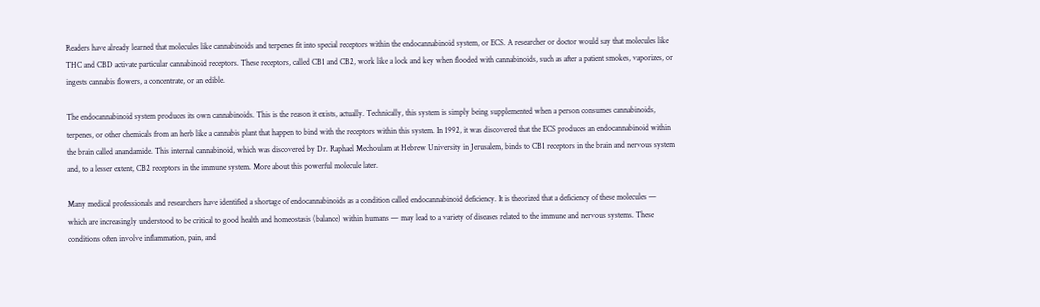Readers have already learned that molecules like cannabinoids and terpenes fit into special receptors within the endocannabinoid system, or ECS. A researcher or doctor would say that molecules like THC and CBD activate particular cannabinoid receptors. These receptors, called CB1 and CB2, work like a lock and key when flooded with cannabinoids, such as after a patient smokes, vaporizes, or ingests cannabis flowers, a concentrate, or an edible.

The endocannabinoid system produces its own cannabinoids. This is the reason it exists, actually. Technically, this system is simply being supplemented when a person consumes cannabinoids, terpenes, or other chemicals from an herb like a cannabis plant that happen to bind with the receptors within this system. In 1992, it was discovered that the ECS produces an endocannabinoid within the brain called anandamide. This internal cannabinoid, which was discovered by Dr. Raphael Mechoulam at Hebrew University in Jerusalem, binds to CB1 receptors in the brain and nervous system and, to a lesser extent, CB2 receptors in the immune system. More about this powerful molecule later.

Many medical professionals and researchers have identified a shortage of endocannabinoids as a condition called endocannabinoid deficiency. It is theorized that a deficiency of these molecules — which are increasingly understood to be critical to good health and homeostasis (balance) within humans — may lead to a variety of diseases related to the immune and nervous systems. These conditions often involve inflammation, pain, and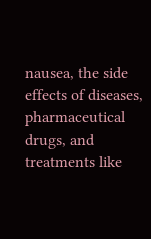nausea, the side effects of diseases, pharmaceutical drugs, and treatments like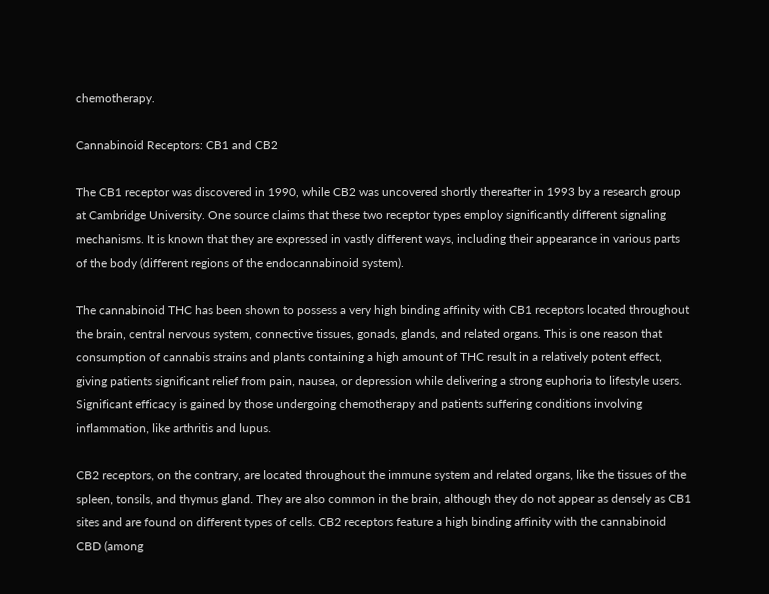chemotherapy.

Cannabinoid Receptors: CB1 and CB2

The CB1 receptor was discovered in 1990, while CB2 was uncovered shortly thereafter in 1993 by a research group at Cambridge University. One source claims that these two receptor types employ significantly different signaling mechanisms. It is known that they are expressed in vastly different ways, including their appearance in various parts of the body (different regions of the endocannabinoid system).

The cannabinoid THC has been shown to possess a very high binding affinity with CB1 receptors located throughout the brain, central nervous system, connective tissues, gonads, glands, and related organs. This is one reason that consumption of cannabis strains and plants containing a high amount of THC result in a relatively potent effect, giving patients significant relief from pain, nausea, or depression while delivering a strong euphoria to lifestyle users. Significant efficacy is gained by those undergoing chemotherapy and patients suffering conditions involving inflammation, like arthritis and lupus.

CB2 receptors, on the contrary, are located throughout the immune system and related organs, like the tissues of the spleen, tonsils, and thymus gland. They are also common in the brain, although they do not appear as densely as CB1 sites and are found on different types of cells. CB2 receptors feature a high binding affinity with the cannabinoid CBD (among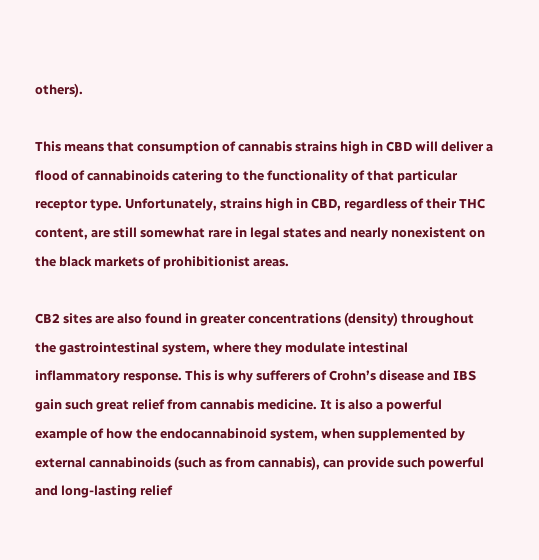others).

This means that consumption of cannabis strains high in CBD will deliver a flood of cannabinoids catering to the functionality of that particular receptor type. Unfortunately, strains high in CBD, regardless of their THC content, are still somewhat rare in legal states and nearly nonexistent on the black markets of prohibitionist areas.

CB2 sites are also found in greater concentrations (density) throughout the gastrointestinal system, where they modulate intestinal inflammatory response. This is why sufferers of Crohn’s disease and IBS gain such great relief from cannabis medicine. It is also a powerful example of how the endocannabinoid system, when supplemented by external cannabinoids (such as from cannabis), can provide such powerful and long-lasting relief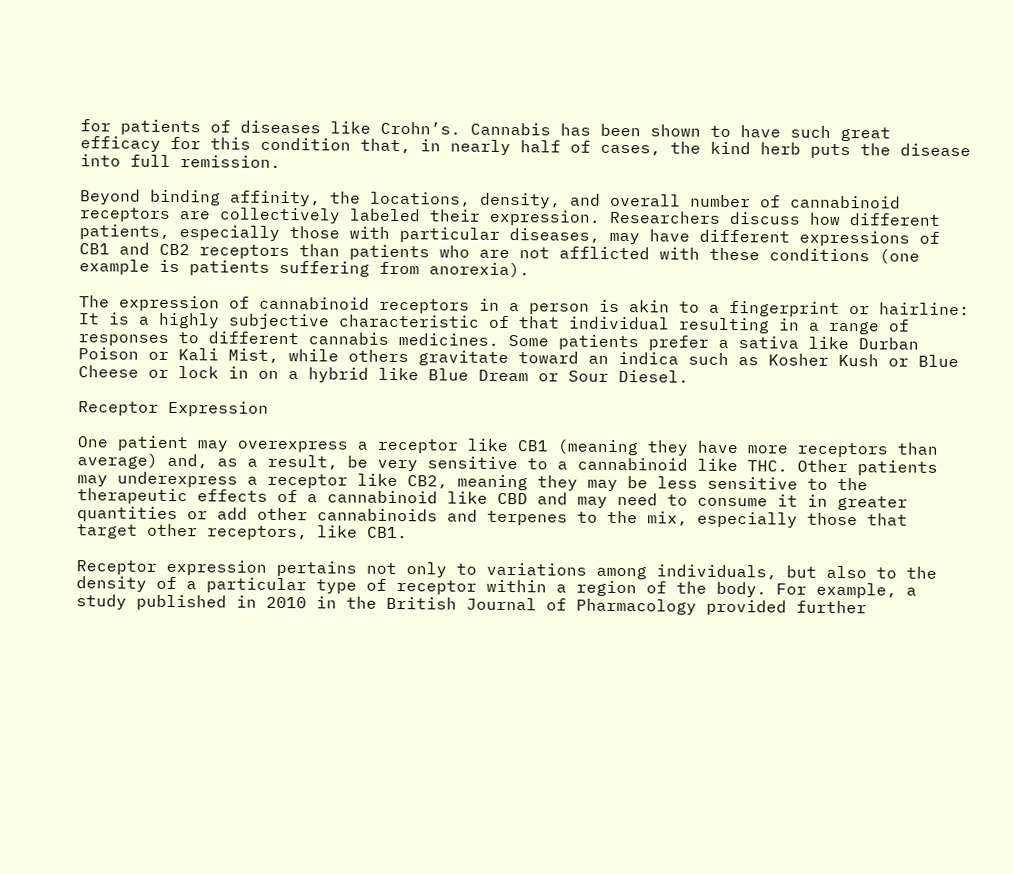for patients of diseases like Crohn’s. Cannabis has been shown to have such great efficacy for this condition that, in nearly half of cases, the kind herb puts the disease into full remission.

Beyond binding affinity, the locations, density, and overall number of cannabinoid receptors are collectively labeled their expression. Researchers discuss how different patients, especially those with particular diseases, may have different expressions of CB1 and CB2 receptors than patients who are not afflicted with these conditions (one example is patients suffering from anorexia).

The expression of cannabinoid receptors in a person is akin to a fingerprint or hairline: It is a highly subjective characteristic of that individual resulting in a range of responses to different cannabis medicines. Some patients prefer a sativa like Durban Poison or Kali Mist, while others gravitate toward an indica such as Kosher Kush or Blue Cheese or lock in on a hybrid like Blue Dream or Sour Diesel.

Receptor Expression

One patient may overexpress a receptor like CB1 (meaning they have more receptors than average) and, as a result, be very sensitive to a cannabinoid like THC. Other patients may underexpress a receptor like CB2, meaning they may be less sensitive to the therapeutic effects of a cannabinoid like CBD and may need to consume it in greater quantities or add other cannabinoids and terpenes to the mix, especially those that target other receptors, like CB1.

Receptor expression pertains not only to variations among individuals, but also to the density of a particular type of receptor within a region of the body. For example, a study published in 2010 in the British Journal of Pharmacology provided further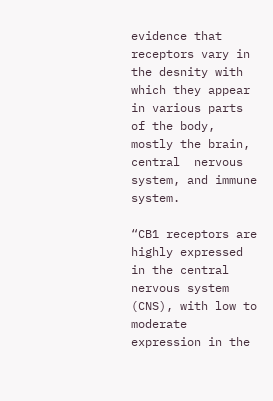evidence that receptors vary in the desnity with which they appear in various parts of the body, mostly the brain, central  nervous system, and immune system.

“CB1 receptors are highly expressed in the central nervous system (CNS), with low to moderate expression in the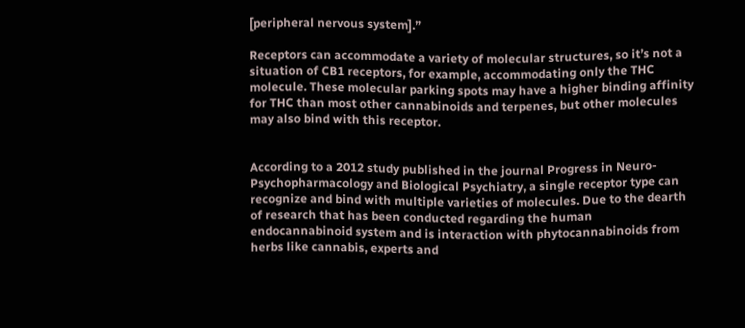[peripheral nervous system].”

Receptors can accommodate a variety of molecular structures, so it’s not a situation of CB1 receptors, for example, accommodating only the THC molecule. These molecular parking spots may have a higher binding affinity for THC than most other cannabinoids and terpenes, but other molecules may also bind with this receptor.


According to a 2012 study published in the journal Progress in Neuro-Psychopharmacology and Biological Psychiatry, a single receptor type can recognize and bind with multiple varieties of molecules. Due to the dearth of research that has been conducted regarding the human endocannabinoid system and is interaction with phytocannabinoids from herbs like cannabis, experts and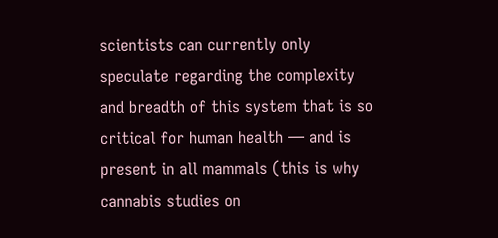scientists can currently only speculate regarding the complexity and breadth of this system that is so critical for human health — and is present in all mammals (this is why cannabis studies on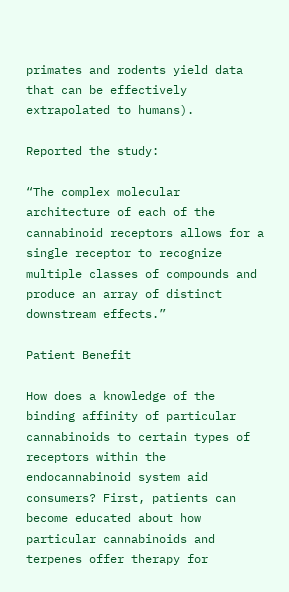primates and rodents yield data that can be effectively extrapolated to humans).

Reported the study:

“The complex molecular architecture of each of the cannabinoid receptors allows for a single receptor to recognize multiple classes of compounds and produce an array of distinct downstream effects.”

Patient Benefit

How does a knowledge of the binding affinity of particular cannabinoids to certain types of receptors within the endocannabinoid system aid consumers? First, patients can become educated about how particular cannabinoids and terpenes offer therapy for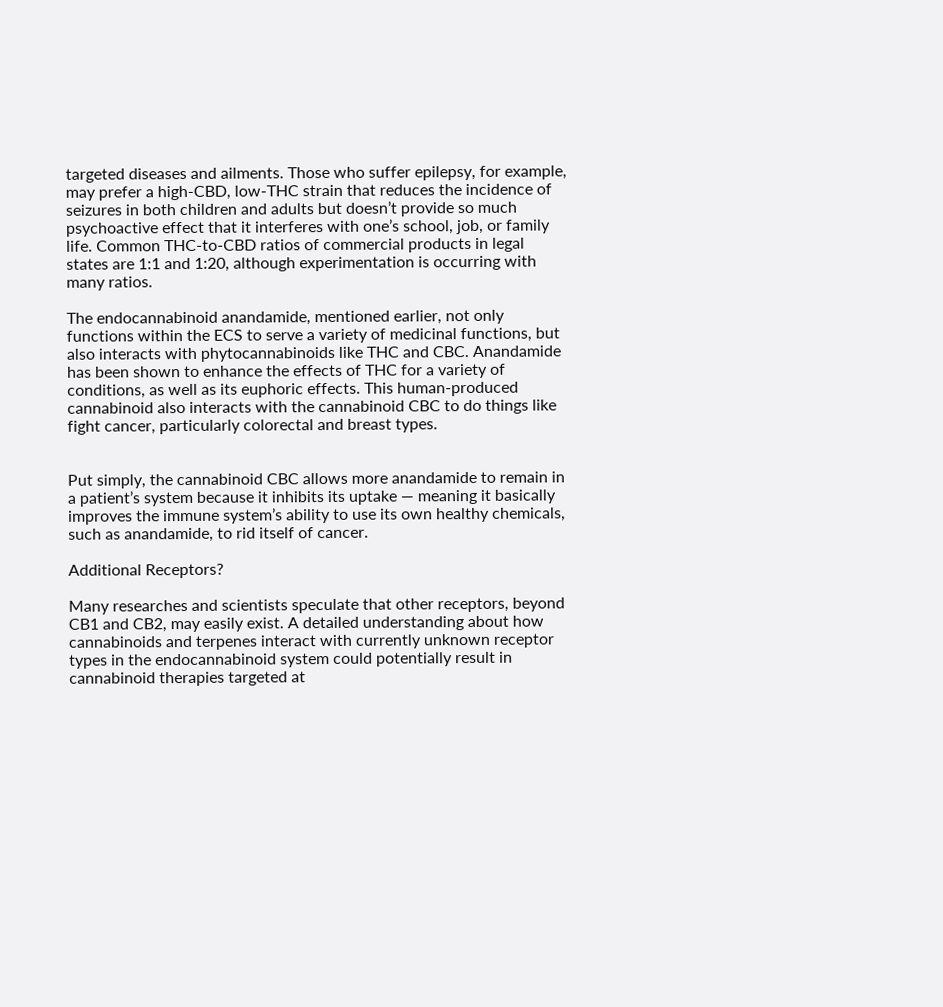targeted diseases and ailments. Those who suffer epilepsy, for example, may prefer a high-CBD, low-THC strain that reduces the incidence of seizures in both children and adults but doesn’t provide so much psychoactive effect that it interferes with one’s school, job, or family life. Common THC-to-CBD ratios of commercial products in legal states are 1:1 and 1:20, although experimentation is occurring with many ratios.

The endocannabinoid anandamide, mentioned earlier, not only functions within the ECS to serve a variety of medicinal functions, but also interacts with phytocannabinoids like THC and CBC. Anandamide has been shown to enhance the effects of THC for a variety of conditions, as well as its euphoric effects. This human-produced cannabinoid also interacts with the cannabinoid CBC to do things like fight cancer, particularly colorectal and breast types.


Put simply, the cannabinoid CBC allows more anandamide to remain in a patient’s system because it inhibits its uptake — meaning it basically improves the immune system’s ability to use its own healthy chemicals, such as anandamide, to rid itself of cancer.

Additional Receptors?

Many researches and scientists speculate that other receptors, beyond CB1 and CB2, may easily exist. A detailed understanding about how cannabinoids and terpenes interact with currently unknown receptor types in the endocannabinoid system could potentially result in cannabinoid therapies targeted at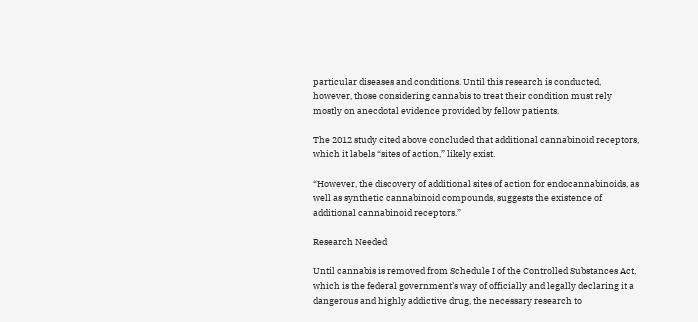particular diseases and conditions. Until this research is conducted, however, those considering cannabis to treat their condition must rely mostly on anecdotal evidence provided by fellow patients.

The 2012 study cited above concluded that additional cannabinoid receptors, which it labels “sites of action,” likely exist.

“However, the discovery of additional sites of action for endocannabinoids, as well as synthetic cannabinoid compounds, suggests the existence of additional cannabinoid receptors.”

Research Needed

Until cannabis is removed from Schedule I of the Controlled Substances Act, which is the federal government’s way of officially and legally declaring it a dangerous and highly addictive drug, the necessary research to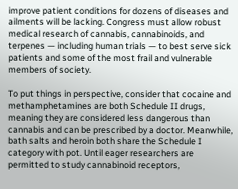improve patient conditions for dozens of diseases and ailments will be lacking. Congress must allow robust medical research of cannabis, cannabinoids, and terpenes — including human trials — to best serve sick patients and some of the most frail and vulnerable members of society.

To put things in perspective, consider that cocaine and methamphetamines are both Schedule II drugs, meaning they are considered less dangerous than cannabis and can be prescribed by a doctor. Meanwhile, bath salts and heroin both share the Schedule I category with pot. Until eager researchers are permitted to study cannabinoid receptors,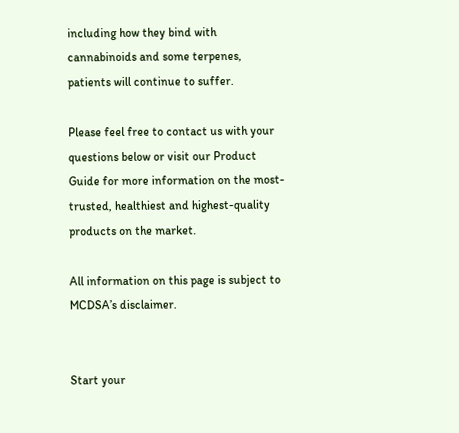including how they bind with cannabinoids and some terpenes, patients will continue to suffer.

Please feel free to contact us with your questions below or visit our Product Guide for more information on the most-trusted, healthiest and highest-quality products on the market.

All information on this page is subject to MCDSA’s disclaimer.


Start your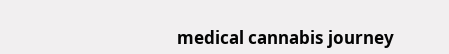medical cannabis journey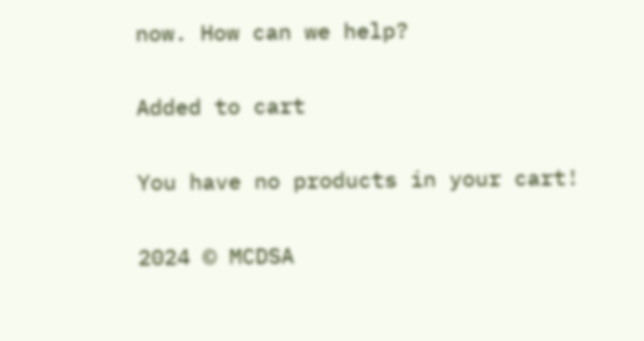now. How can we help?

Added to cart

You have no products in your cart!

2024 © MCDSA